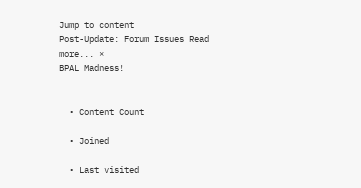Jump to content
Post-Update: Forum Issues Read more... ×
BPAL Madness!


  • Content Count

  • Joined

  • Last visited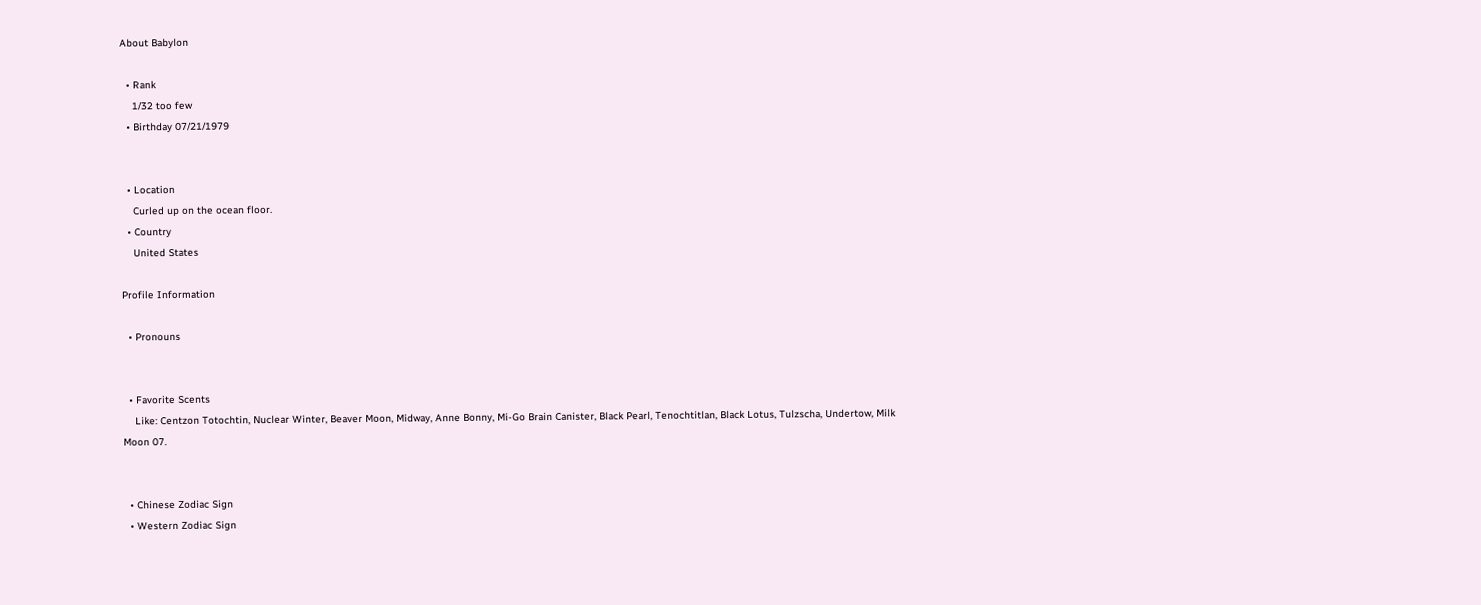About Babylon

  • Rank
    1/32 too few
  • Birthday 07/21/1979


  • Location
    Curled up on the ocean floor.
  • Country
    United States

Profile Information

  • Pronouns


  • Favorite Scents
    Like: Centzon Totochtin, Nuclear Winter, Beaver Moon, Midway, Anne Bonny, Mi-Go Brain Canister, Black Pearl, Tenochtitlan, Black Lotus, Tulzscha, Undertow, Milk Moon 07.


  • Chinese Zodiac Sign
  • Western Zodiac Sign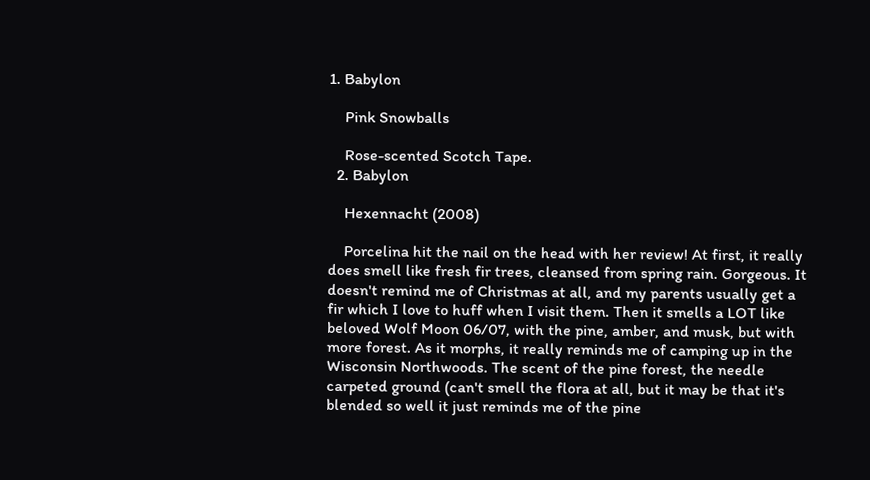1. Babylon

    Pink Snowballs

    Rose-scented Scotch Tape.
  2. Babylon

    Hexennacht (2008)

    Porcelina hit the nail on the head with her review! At first, it really does smell like fresh fir trees, cleansed from spring rain. Gorgeous. It doesn't remind me of Christmas at all, and my parents usually get a fir which I love to huff when I visit them. Then it smells a LOT like beloved Wolf Moon 06/07, with the pine, amber, and musk, but with more forest. As it morphs, it really reminds me of camping up in the Wisconsin Northwoods. The scent of the pine forest, the needle carpeted ground (can't smell the flora at all, but it may be that it's blended so well it just reminds me of the pine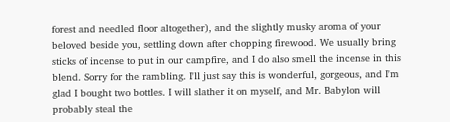forest and needled floor altogether), and the slightly musky aroma of your beloved beside you, settling down after chopping firewood. We usually bring sticks of incense to put in our campfire, and I do also smell the incense in this blend. Sorry for the rambling. I'll just say this is wonderful, gorgeous, and I'm glad I bought two bottles. I will slather it on myself, and Mr. Babylon will probably steal the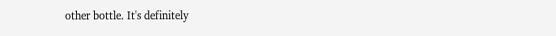other bottle. It's definitely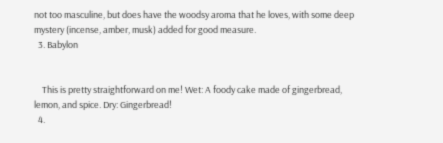not too masculine, but does have the woodsy aroma that he loves, with some deep mystery (incense, amber, musk) added for good measure.
  3. Babylon


    This is pretty straightforward on me! Wet: A foody cake made of gingerbread, lemon, and spice. Dry: Gingerbread!
  4.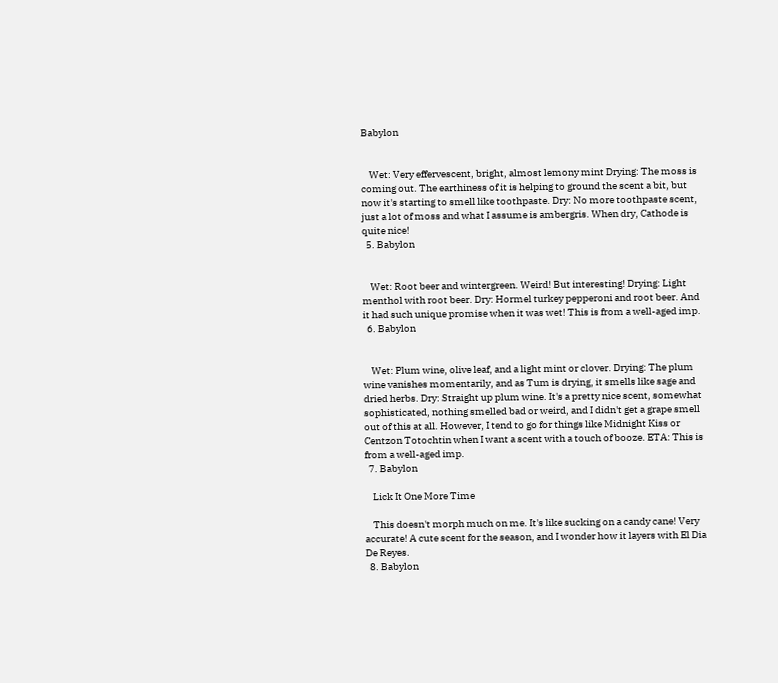Babylon


    Wet: Very effervescent, bright, almost lemony mint Drying: The moss is coming out. The earthiness of it is helping to ground the scent a bit, but now it's starting to smell like toothpaste. Dry: No more toothpaste scent, just a lot of moss and what I assume is ambergris. When dry, Cathode is quite nice!
  5. Babylon


    Wet: Root beer and wintergreen. Weird! But interesting! Drying: Light menthol with root beer. Dry: Hormel turkey pepperoni and root beer. And it had such unique promise when it was wet! This is from a well-aged imp.
  6. Babylon


    Wet: Plum wine, olive leaf, and a light mint or clover. Drying: The plum wine vanishes momentarily, and as Tum is drying, it smells like sage and dried herbs. Dry: Straight up plum wine. It's a pretty nice scent, somewhat sophisticated, nothing smelled bad or weird, and I didn't get a grape smell out of this at all. However, I tend to go for things like Midnight Kiss or Centzon Totochtin when I want a scent with a touch of booze. ETA: This is from a well-aged imp.
  7. Babylon

    Lick It One More Time

    This doesn't morph much on me. It's like sucking on a candy cane! Very accurate! A cute scent for the season, and I wonder how it layers with El Dia De Reyes.
  8. Babylon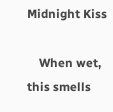Midnight Kiss

    When wet, this smells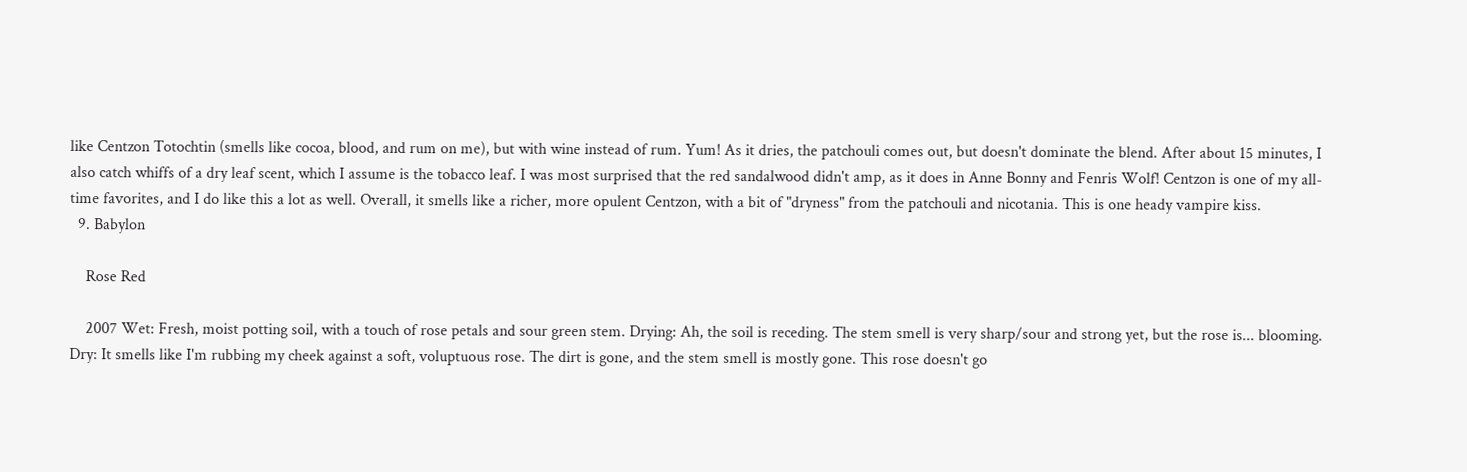like Centzon Totochtin (smells like cocoa, blood, and rum on me), but with wine instead of rum. Yum! As it dries, the patchouli comes out, but doesn't dominate the blend. After about 15 minutes, I also catch whiffs of a dry leaf scent, which I assume is the tobacco leaf. I was most surprised that the red sandalwood didn't amp, as it does in Anne Bonny and Fenris Wolf! Centzon is one of my all-time favorites, and I do like this a lot as well. Overall, it smells like a richer, more opulent Centzon, with a bit of "dryness" from the patchouli and nicotania. This is one heady vampire kiss.
  9. Babylon

    Rose Red

    2007 Wet: Fresh, moist potting soil, with a touch of rose petals and sour green stem. Drying: Ah, the soil is receding. The stem smell is very sharp/sour and strong yet, but the rose is... blooming. Dry: It smells like I'm rubbing my cheek against a soft, voluptuous rose. The dirt is gone, and the stem smell is mostly gone. This rose doesn't go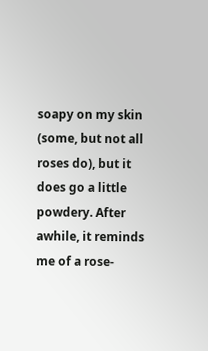soapy on my skin (some, but not all roses do), but it does go a little powdery. After awhile, it reminds me of a rose-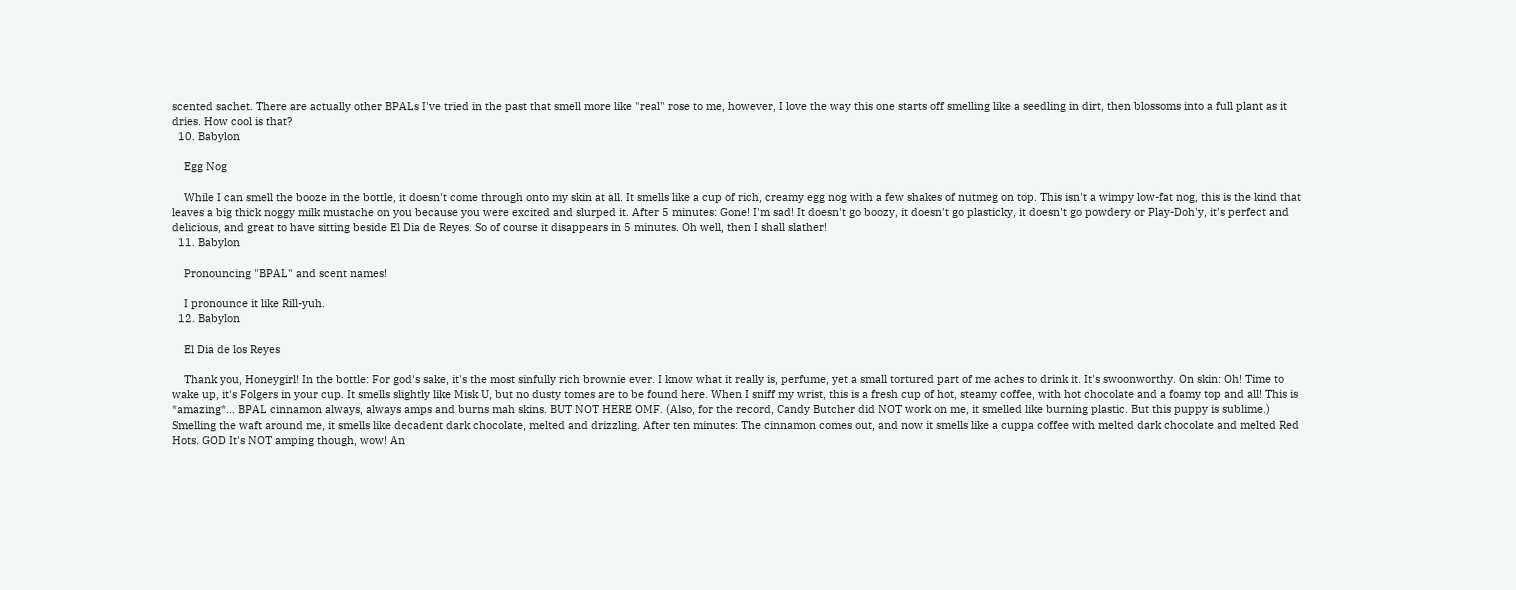scented sachet. There are actually other BPALs I've tried in the past that smell more like "real" rose to me, however, I love the way this one starts off smelling like a seedling in dirt, then blossoms into a full plant as it dries. How cool is that?
  10. Babylon

    Egg Nog

    While I can smell the booze in the bottle, it doesn't come through onto my skin at all. It smells like a cup of rich, creamy egg nog with a few shakes of nutmeg on top. This isn't a wimpy low-fat nog, this is the kind that leaves a big thick noggy milk mustache on you because you were excited and slurped it. After 5 minutes: Gone! I'm sad! It doesn't go boozy, it doesn't go plasticky, it doesn't go powdery or Play-Doh'y, it's perfect and delicious, and great to have sitting beside El Dia de Reyes. So of course it disappears in 5 minutes. Oh well, then I shall slather!
  11. Babylon

    Pronouncing "BPAL" and scent names!

    I pronounce it like Rill-yuh.
  12. Babylon

    El Dia de los Reyes

    Thank you, Honeygirl! In the bottle: For god's sake, it's the most sinfully rich brownie ever. I know what it really is, perfume, yet a small tortured part of me aches to drink it. It's swoonworthy. On skin: Oh! Time to wake up, it's Folgers in your cup. It smells slightly like Misk U, but no dusty tomes are to be found here. When I sniff my wrist, this is a fresh cup of hot, steamy coffee, with hot chocolate and a foamy top and all! This is *amazing*... BPAL cinnamon always, always amps and burns mah skins. BUT NOT HERE OMF. (Also, for the record, Candy Butcher did NOT work on me, it smelled like burning plastic. But this puppy is sublime.) Smelling the waft around me, it smells like decadent dark chocolate, melted and drizzling. After ten minutes: The cinnamon comes out, and now it smells like a cuppa coffee with melted dark chocolate and melted Red Hots. GOD It's NOT amping though, wow! An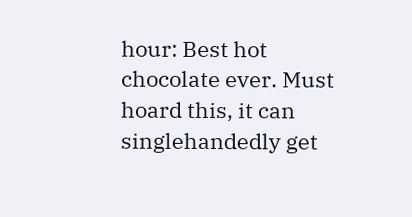hour: Best hot chocolate ever. Must hoard this, it can singlehandedly get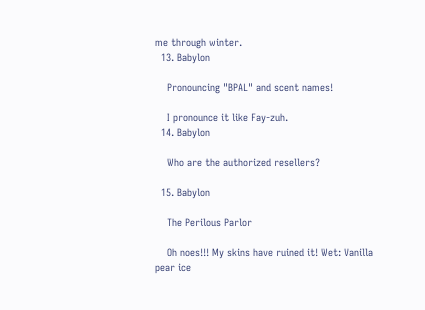me through winter.
  13. Babylon

    Pronouncing "BPAL" and scent names!

    I pronounce it like Fay-zuh.
  14. Babylon

    Who are the authorized resellers?

  15. Babylon

    The Perilous Parlor

    Oh noes!!! My skins have ruined it! Wet: Vanilla pear ice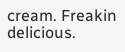cream. Freakin delicious.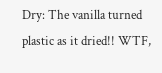Dry: The vanilla turned plastic as it dried!! WTF,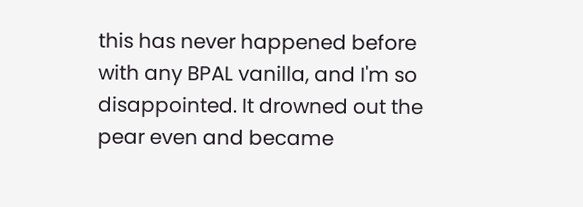this has never happened before with any BPAL vanilla, and I'm so disappointed. It drowned out the pear even and became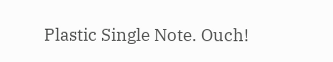Plastic Single Note. Ouch!